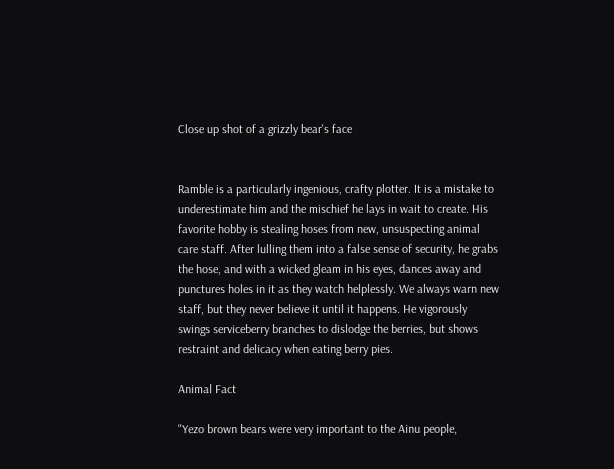Close up shot of a grizzly bear's face


Ramble is a particularly ingenious, crafty plotter. It is a mistake to underestimate him and the mischief he lays in wait to create. His favorite hobby is stealing hoses from new, unsuspecting animal care staff. After lulling them into a false sense of security, he grabs the hose, and with a wicked gleam in his eyes, dances away and punctures holes in it as they watch helplessly. We always warn new staff, but they never believe it until it happens. He vigorously swings serviceberry branches to dislodge the berries, but shows restraint and delicacy when eating berry pies.

Animal Fact

"Yezo brown bears were very important to the Ainu people,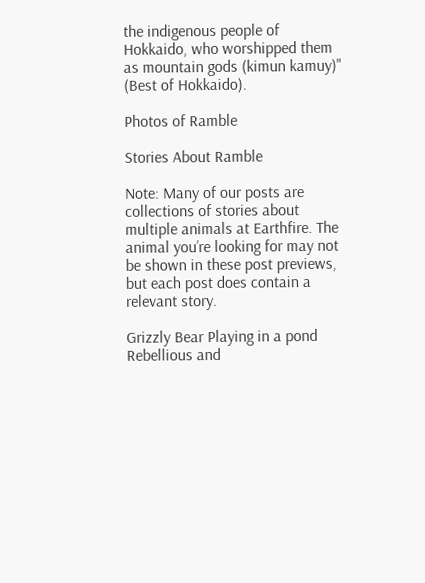the indigenous people of Hokkaido, who worshipped them as mountain gods (kimun kamuy)" (Best of Hokkaido).

Photos of Ramble

Stories About Ramble

Note: Many of our posts are collections of stories about multiple animals at Earthfire. The animal you’re looking for may not be shown in these post previews, but each post does contain a relevant story.

Grizzly Bear Playing in a pond
Rebellious and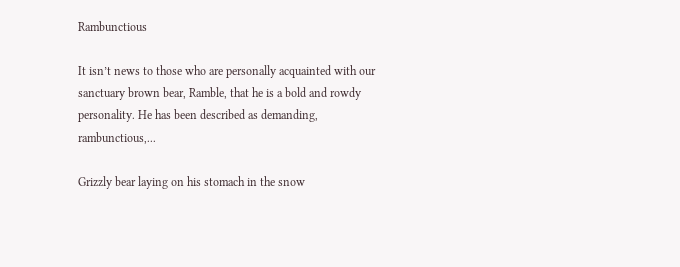Rambunctious

It isn’t news to those who are personally acquainted with our sanctuary brown bear, Ramble, that he is a bold and rowdy personality. He has been described as demanding, rambunctious,...

Grizzly bear laying on his stomach in the snow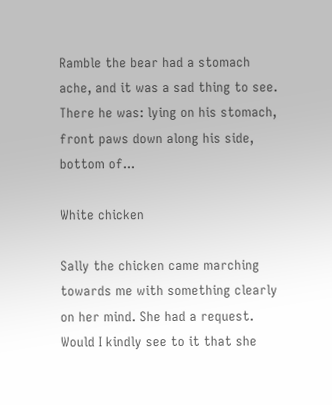Ramble the bear had a stomach ache, and it was a sad thing to see. There he was: lying on his stomach, front paws down along his side, bottom of...

White chicken

Sally the chicken came marching towards me with something clearly on her mind. She had a request. Would I kindly see to it that she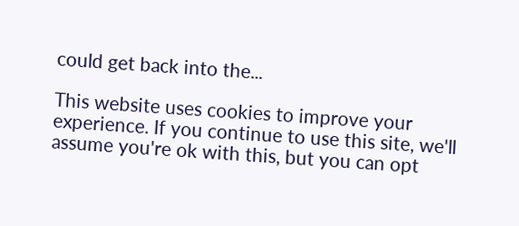could get back into the...

This website uses cookies to improve your experience. If you continue to use this site, we'll assume you're ok with this, but you can opt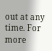out at any time. For more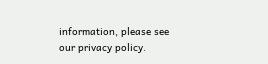information, please see our privacy policy.